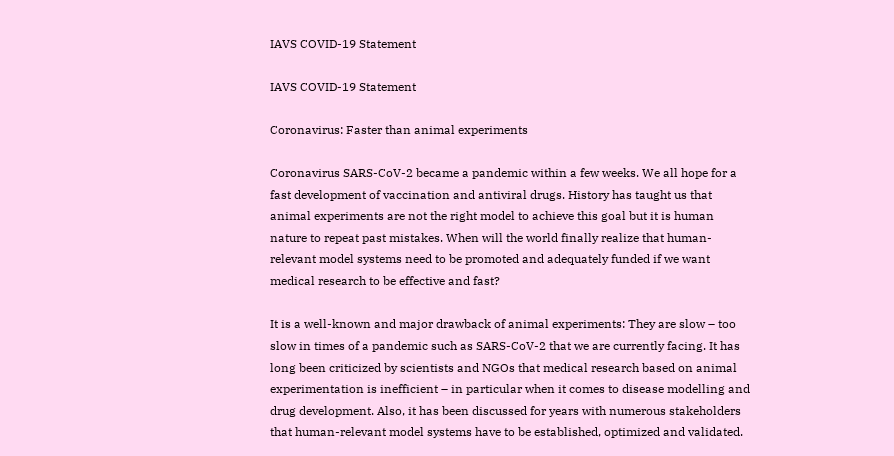IAVS COVID-19 Statement

IAVS COVID-19 Statement

Coronavirus: Faster than animal experiments

Coronavirus SARS-CoV-2 became a pandemic within a few weeks. We all hope for a fast development of vaccination and antiviral drugs. History has taught us that animal experiments are not the right model to achieve this goal but it is human nature to repeat past mistakes. When will the world finally realize that human-relevant model systems need to be promoted and adequately funded if we want medical research to be effective and fast?

It is a well-known and major drawback of animal experiments: They are slow – too slow in times of a pandemic such as SARS-CoV-2 that we are currently facing. It has long been criticized by scientists and NGOs that medical research based on animal experimentation is inefficient – in particular when it comes to disease modelling and drug development. Also, it has been discussed for years with numerous stakeholders that human-relevant model systems have to be established, optimized and validated.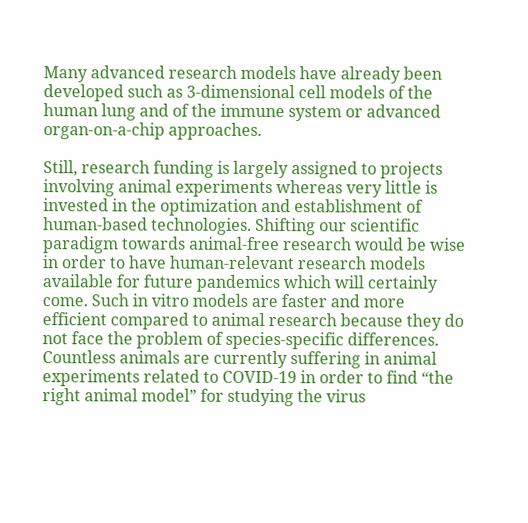Many advanced research models have already been developed such as 3-dimensional cell models of the human lung and of the immune system or advanced organ-on-a-chip approaches.

Still, research funding is largely assigned to projects involving animal experiments whereas very little is invested in the optimization and establishment of human-based technologies. Shifting our scientific paradigm towards animal-free research would be wise in order to have human-relevant research models available for future pandemics which will certainly come. Such in vitro models are faster and more efficient compared to animal research because they do not face the problem of species-specific differences. Countless animals are currently suffering in animal experiments related to COVID-19 in order to find “the right animal model” for studying the virus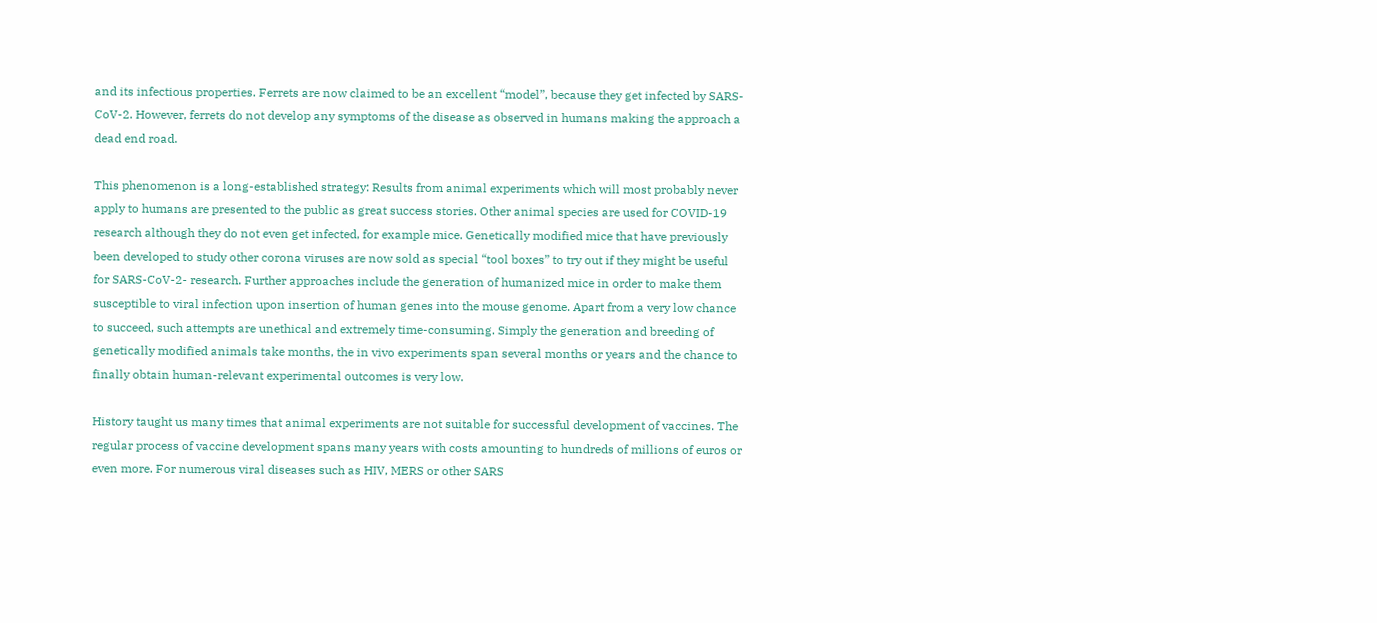and its infectious properties. Ferrets are now claimed to be an excellent “model”, because they get infected by SARS-CoV-2. However, ferrets do not develop any symptoms of the disease as observed in humans making the approach a dead end road.

This phenomenon is a long-established strategy: Results from animal experiments which will most probably never apply to humans are presented to the public as great success stories. Other animal species are used for COVID-19 research although they do not even get infected, for example mice. Genetically modified mice that have previously been developed to study other corona viruses are now sold as special “tool boxes” to try out if they might be useful for SARS-CoV-2- research. Further approaches include the generation of humanized mice in order to make them susceptible to viral infection upon insertion of human genes into the mouse genome. Apart from a very low chance to succeed, such attempts are unethical and extremely time-consuming. Simply the generation and breeding of genetically modified animals take months, the in vivo experiments span several months or years and the chance to finally obtain human-relevant experimental outcomes is very low.

History taught us many times that animal experiments are not suitable for successful development of vaccines. The regular process of vaccine development spans many years with costs amounting to hundreds of millions of euros or even more. For numerous viral diseases such as HIV, MERS or other SARS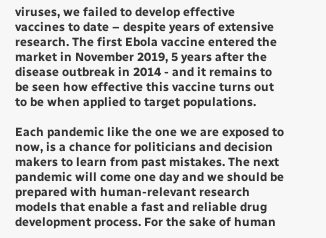viruses, we failed to develop effective vaccines to date – despite years of extensive research. The first Ebola vaccine entered the market in November 2019, 5 years after the disease outbreak in 2014 - and it remains to be seen how effective this vaccine turns out to be when applied to target populations.

Each pandemic like the one we are exposed to now, is a chance for politicians and decision makers to learn from past mistakes. The next pandemic will come one day and we should be prepared with human-relevant research models that enable a fast and reliable drug development process. For the sake of human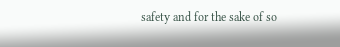safety and for the sake of so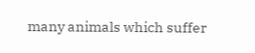many animals which suffer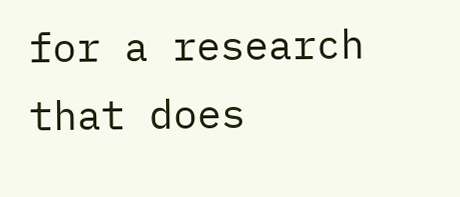for a research that does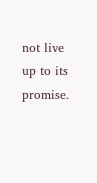not live up to its promise.